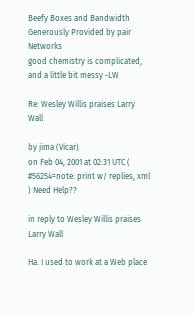Beefy Boxes and Bandwidth Generously Provided by pair Networks
good chemistry is complicated,
and a little bit messy -LW

Re: Wesley Willis praises Larry Wall

by jima (Vicar)
on Feb 04, 2001 at 02:31 UTC ( #56254=note: print w/ replies, xml ) Need Help??

in reply to Wesley Willis praises Larry Wall

Ha. I used to work at a Web place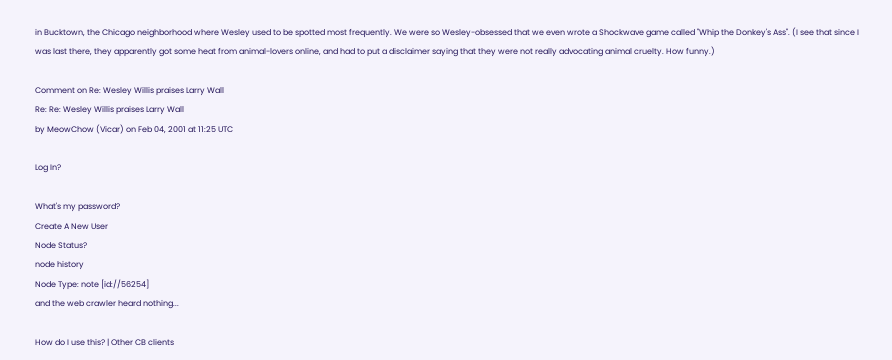in Bucktown, the Chicago neighborhood where Wesley used to be spotted most frequently. We were so Wesley-obsessed that we even wrote a Shockwave game called "Whip the Donkey's Ass". (I see that since I was last there, they apparently got some heat from animal-lovers online, and had to put a disclaimer saying that they were not really advocating animal cruelty. How funny.)

Comment on Re: Wesley Willis praises Larry Wall
Re: Re: Wesley Willis praises Larry Wall
by MeowChow (Vicar) on Feb 04, 2001 at 11:25 UTC

Log In?

What's my password?
Create A New User
Node Status?
node history
Node Type: note [id://56254]
and the web crawler heard nothing...

How do I use this? | Other CB clients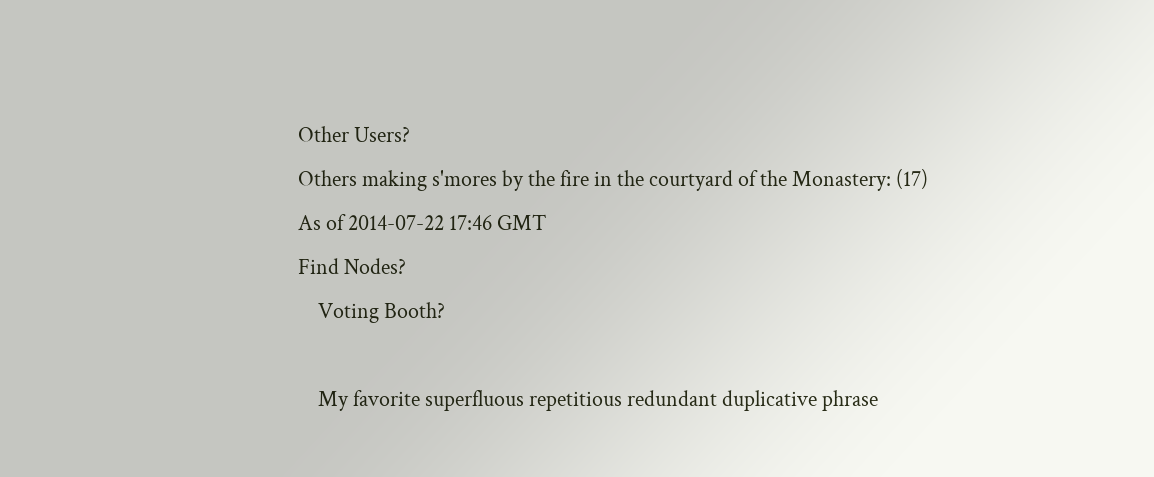Other Users?
Others making s'mores by the fire in the courtyard of the Monastery: (17)
As of 2014-07-22 17:46 GMT
Find Nodes?
    Voting Booth?

    My favorite superfluous repetitious redundant duplicative phrase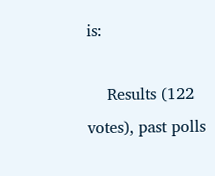is:

    Results (122 votes), past polls